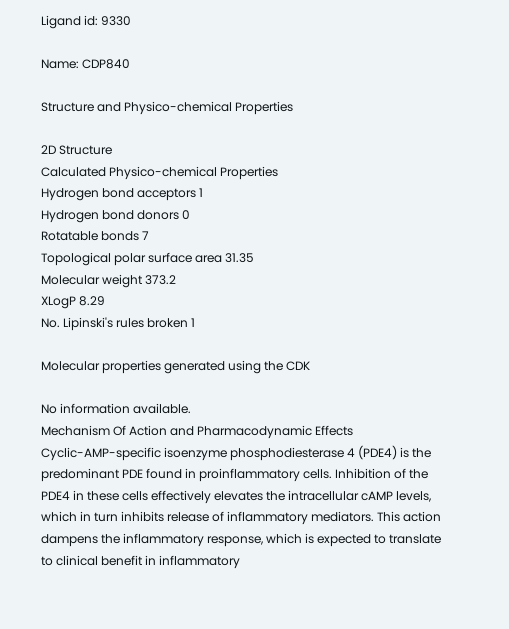Ligand id: 9330

Name: CDP840

Structure and Physico-chemical Properties

2D Structure
Calculated Physico-chemical Properties
Hydrogen bond acceptors 1
Hydrogen bond donors 0
Rotatable bonds 7
Topological polar surface area 31.35
Molecular weight 373.2
XLogP 8.29
No. Lipinski's rules broken 1

Molecular properties generated using the CDK

No information available.
Mechanism Of Action and Pharmacodynamic Effects
Cyclic-AMP-specific isoenzyme phosphodiesterase 4 (PDE4) is the predominant PDE found in proinflammatory cells. Inhibition of the PDE4 in these cells effectively elevates the intracellular cAMP levels, which in turn inhibits release of inflammatory mediators. This action dampens the inflammatory response, which is expected to translate to clinical benefit in inflammatory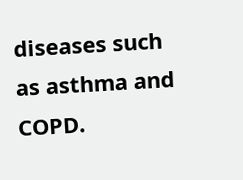diseases such as asthma and COPD.